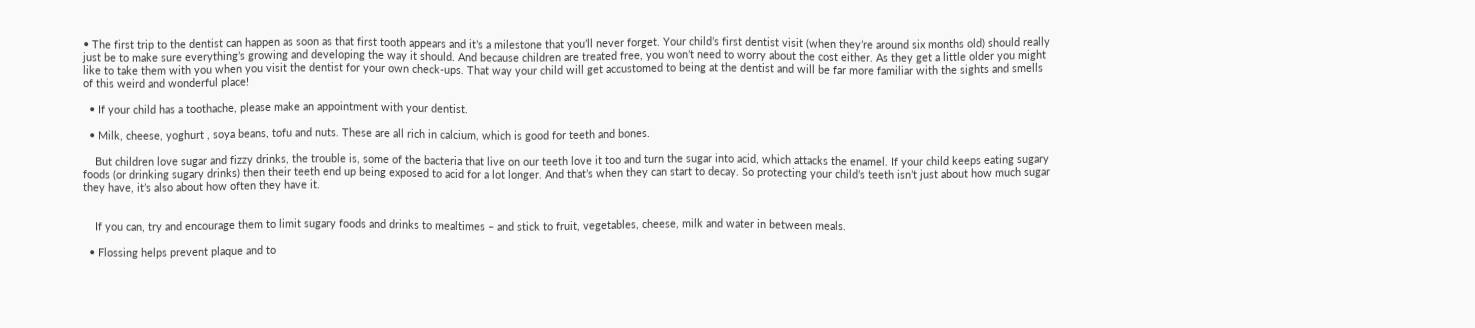• The first trip to the dentist can happen as soon as that first tooth appears and it’s a milestone that you’ll never forget. Your child’s first dentist visit (when they’re around six months old) should really just be to make sure everything’s growing and developing the way it should. And because children are treated free, you won’t need to worry about the cost either. As they get a little older you might like to take them with you when you visit the dentist for your own check-ups. That way your child will get accustomed to being at the dentist and will be far more familiar with the sights and smells of this weird and wonderful place!

  • If your child has a toothache, please make an appointment with your dentist.

  • Milk, cheese, yoghurt , soya beans, tofu and nuts. These are all rich in calcium, which is good for teeth and bones.

    But children love sugar and fizzy drinks, the trouble is, some of the bacteria that live on our teeth love it too and turn the sugar into acid, which attacks the enamel. If your child keeps eating sugary foods (or drinking sugary drinks) then their teeth end up being exposed to acid for a lot longer. And that’s when they can start to decay. So protecting your child’s teeth isn’t just about how much sugar they have, it’s also about how often they have it.


    If you can, try and encourage them to limit sugary foods and drinks to mealtimes – and stick to fruit, vegetables, cheese, milk and water in between meals.

  • Flossing helps prevent plaque and to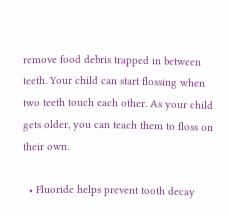remove food debris trapped in between teeth. Your child can start flossing when two teeth touch each other. As your child gets older, you can teach them to floss on their own.

  • Fluoride helps prevent tooth decay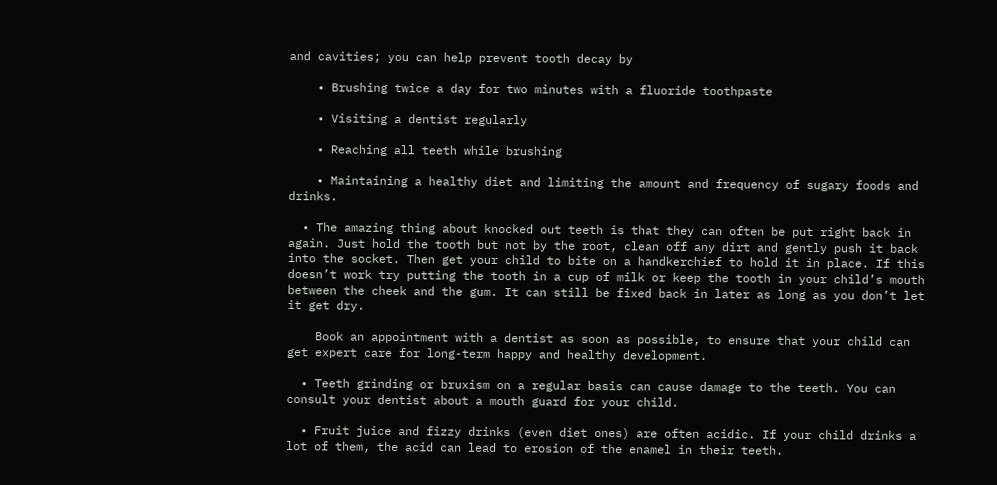and cavities; you can help prevent tooth decay by

    • Brushing twice a day for two minutes with a fluoride toothpaste

    • Visiting a dentist regularly

    • Reaching all teeth while brushing

    • Maintaining a healthy diet and limiting the amount and frequency of sugary foods and drinks.

  • The amazing thing about knocked out teeth is that they can often be put right back in again. Just hold the tooth but not by the root, clean off any dirt and gently push it back into the socket. Then get your child to bite on a handkerchief to hold it in place. If this doesn’t work try putting the tooth in a cup of milk or keep the tooth in your child’s mouth between the cheek and the gum. It can still be fixed back in later as long as you don’t let it get dry.

    Book an appointment with a dentist as soon as possible, to ensure that your child can get expert care for long-term happy and healthy development.

  • Teeth grinding or bruxism on a regular basis can cause damage to the teeth. You can consult your dentist about a mouth guard for your child.

  • Fruit juice and fizzy drinks (even diet ones) are often acidic. If your child drinks a lot of them, the acid can lead to erosion of the enamel in their teeth.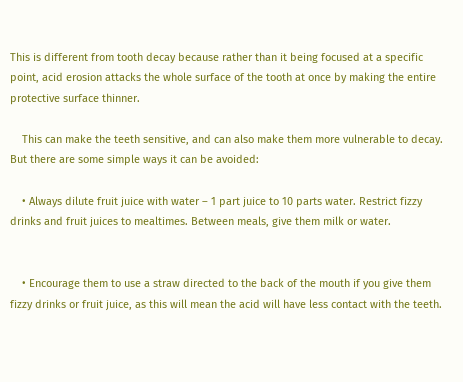This is different from tooth decay because rather than it being focused at a specific point, acid erosion attacks the whole surface of the tooth at once by making the entire protective surface thinner.

    This can make the teeth sensitive, and can also make them more vulnerable to decay. But there are some simple ways it can be avoided:

    • Always dilute fruit juice with water – 1 part juice to 10 parts water. Restrict fizzy drinks and fruit juices to mealtimes. Between meals, give them milk or water.


    • Encourage them to use a straw directed to the back of the mouth if you give them fizzy drinks or fruit juice, as this will mean the acid will have less contact with the teeth.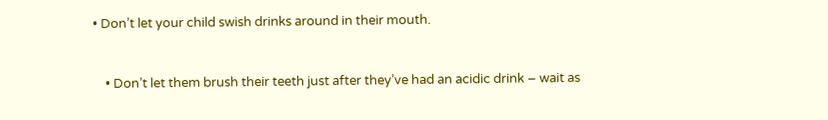• Don’t let your child swish drinks around in their mouth.


    • Don’t let them brush their teeth just after they’ve had an acidic drink – wait as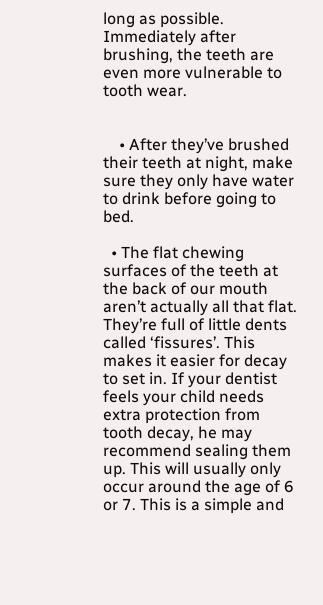long as possible.  Immediately after brushing, the teeth are even more vulnerable to tooth wear.


    • After they’ve brushed their teeth at night, make sure they only have water to drink before going to bed.

  • The flat chewing surfaces of the teeth at the back of our mouth aren’t actually all that flat. They’re full of little dents called ‘fissures’. This makes it easier for decay to set in. If your dentist feels your child needs extra protection from tooth decay, he may recommend sealing them up. This will usually only occur around the age of 6 or 7. This is a simple and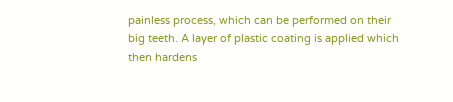painless process, which can be performed on their big teeth. A layer of plastic coating is applied which then hardens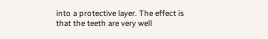into a protective layer. The effect is that the teeth are very well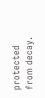protected from decay.